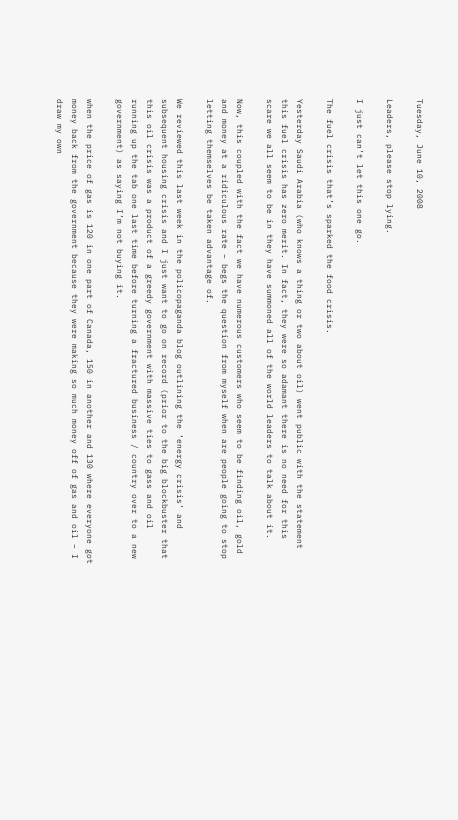Tuesday, June 10, 2008

Leaders, please stop lying.

I just can’t let this one go.

The fuel crisis that’s sparked the food crisis.

Yesterday Saudi Arabia (who knows a thing or two about oil) went public with the statement this fuel crisis has zero merit. In fact, they were so adamant there is no need for this scare we all seem to be in they have summoned all of the world leaders to talk about it.

Now, this coupled with the fact we have numerous customers who seem to be finding oil, gold and money at a ridiculous rate – begs the question from myself when are people going to stop letting themselves be taken advantage of.

We reviewed this last week in the policopaganda blog outlining the ‘energy crisis’ and subsequent housing crisis and I just want to go on record (prior to the big blockbuster that this oil crisis was a product of a greedy government with massive ties to gass and oil running up the tab one last time before turning a fractured business / country over to a new government) as saying I’m not buying it.

when the price of gas is 120 in one part of Canada, 150 in another and 130 where everyone got money back from the government because they were making so much money off of gas and oil – I draw my own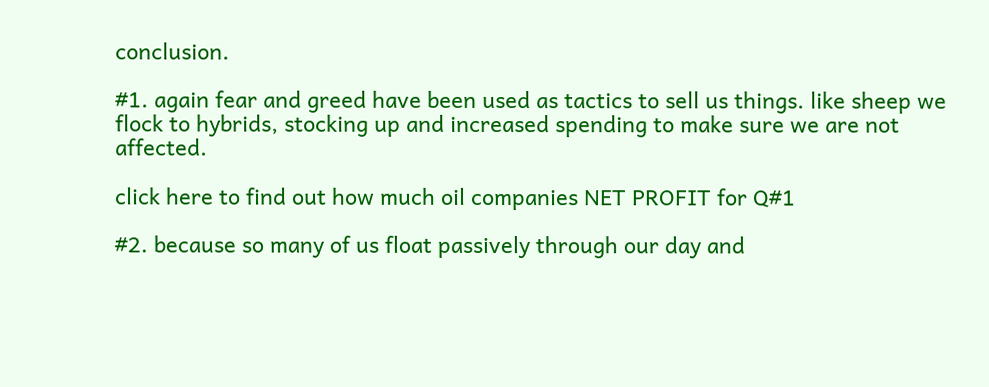conclusion.

#1. again fear and greed have been used as tactics to sell us things. like sheep we flock to hybrids, stocking up and increased spending to make sure we are not affected.

click here to find out how much oil companies NET PROFIT for Q#1

#2. because so many of us float passively through our day and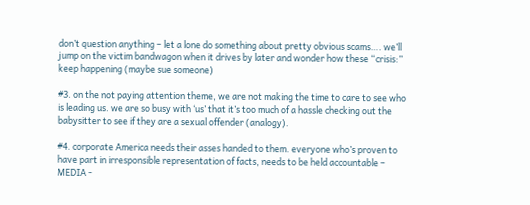don’t question anything – let a lone do something about pretty obvious scams…. we’ll jump on the victim bandwagon when it drives by later and wonder how these “crisis:” keep happening (maybe sue someone)

#3. on the not paying attention theme, we are not making the time to care to see who is leading us. we are so busy with ‘us’ that it’s too much of a hassle checking out the babysitter to see if they are a sexual offender (analogy).

#4. corporate America needs their asses handed to them. everyone who’s proven to have part in irresponsible representation of facts, needs to be held accountable – MEDIA -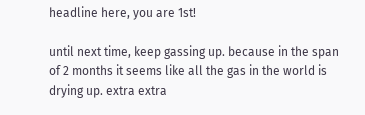headline here, you are 1st!

until next time, keep gassing up. because in the span of 2 months it seems like all the gas in the world is drying up. extra extra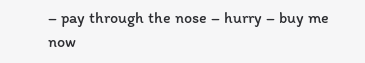– pay through the nose – hurry – buy me now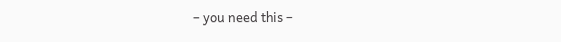– you need this –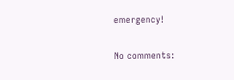emergency!

No comments: